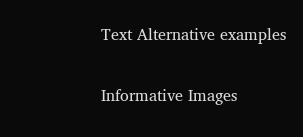Text Alternative examples

Informative Images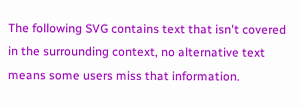The following SVG contains text that isn't covered in the surrounding context, no alternative text means some users miss that information.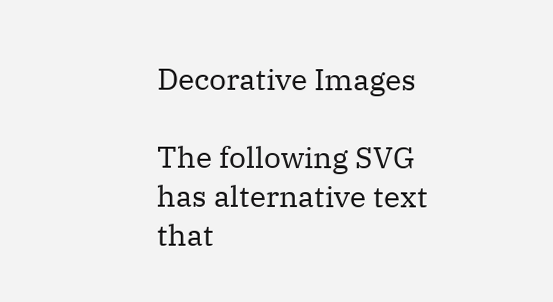Decorative Images

The following SVG has alternative text that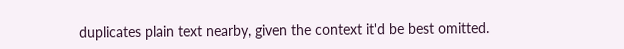duplicates plain text nearby, given the context it'd be best omitted.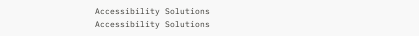Accessibility Solutions Accessibility Solutions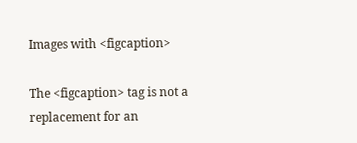Images with <figcaption>

The <figcaption> tag is not a replacement for an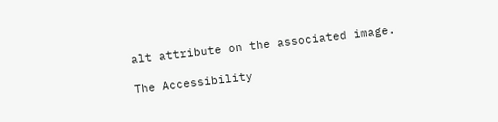alt attribute on the associated image.

The Accessibility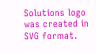Solutions logo was created in SVG format.